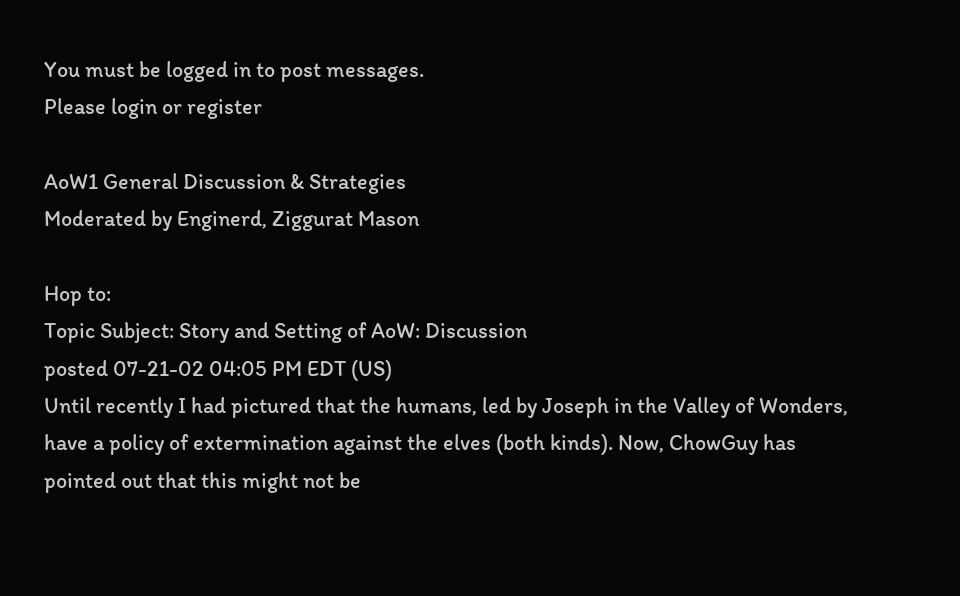You must be logged in to post messages.
Please login or register

AoW1 General Discussion & Strategies
Moderated by Enginerd, Ziggurat Mason

Hop to:
Topic Subject: Story and Setting of AoW: Discussion
posted 07-21-02 04:05 PM EDT (US)
Until recently I had pictured that the humans, led by Joseph in the Valley of Wonders, have a policy of extermination against the elves (both kinds). Now, ChowGuy has pointed out that this might not be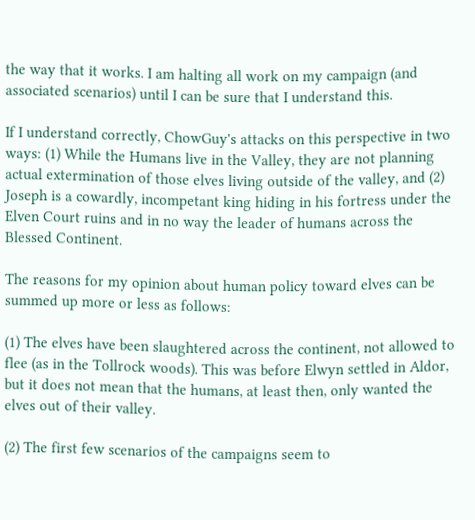the way that it works. I am halting all work on my campaign (and associated scenarios) until I can be sure that I understand this.

If I understand correctly, ChowGuy's attacks on this perspective in two ways: (1) While the Humans live in the Valley, they are not planning actual extermination of those elves living outside of the valley, and (2) Joseph is a cowardly, incompetant king hiding in his fortress under the Elven Court ruins and in no way the leader of humans across the Blessed Continent.

The reasons for my opinion about human policy toward elves can be summed up more or less as follows:

(1) The elves have been slaughtered across the continent, not allowed to flee (as in the Tollrock woods). This was before Elwyn settled in Aldor, but it does not mean that the humans, at least then, only wanted the elves out of their valley.

(2) The first few scenarios of the campaigns seem to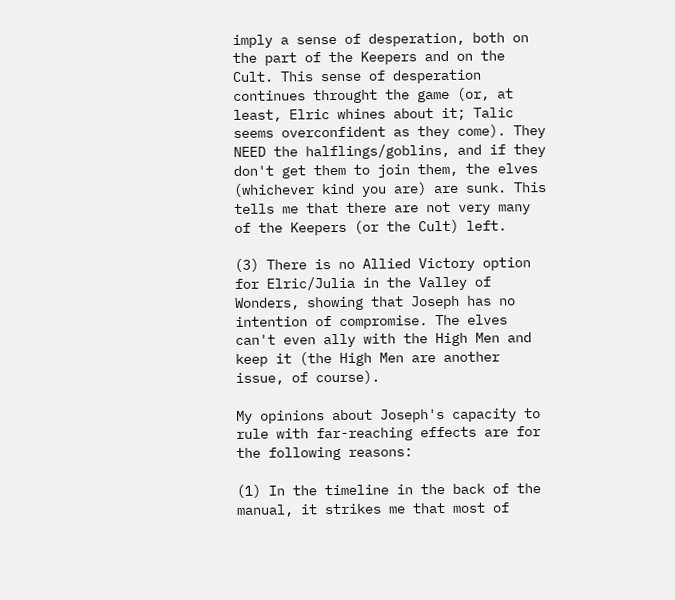imply a sense of desperation, both on the part of the Keepers and on the Cult. This sense of desperation continues throught the game (or, at least, Elric whines about it; Talic seems overconfident as they come). They NEED the halflings/goblins, and if they don't get them to join them, the elves (whichever kind you are) are sunk. This tells me that there are not very many of the Keepers (or the Cult) left.

(3) There is no Allied Victory option for Elric/Julia in the Valley of Wonders, showing that Joseph has no intention of compromise. The elves can't even ally with the High Men and keep it (the High Men are another issue, of course).

My opinions about Joseph's capacity to rule with far-reaching effects are for the following reasons:

(1) In the timeline in the back of the manual, it strikes me that most of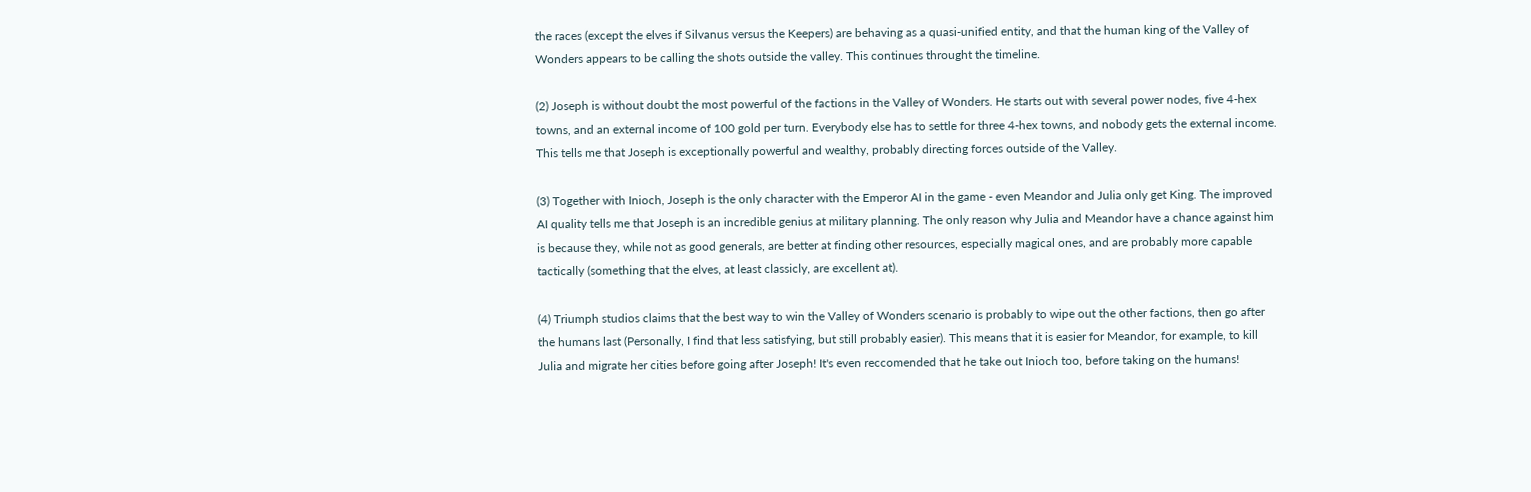the races (except the elves if Silvanus versus the Keepers) are behaving as a quasi-unified entity, and that the human king of the Valley of Wonders appears to be calling the shots outside the valley. This continues throught the timeline.

(2) Joseph is without doubt the most powerful of the factions in the Valley of Wonders. He starts out with several power nodes, five 4-hex towns, and an external income of 100 gold per turn. Everybody else has to settle for three 4-hex towns, and nobody gets the external income. This tells me that Joseph is exceptionally powerful and wealthy, probably directing forces outside of the Valley.

(3) Together with Inioch, Joseph is the only character with the Emperor AI in the game - even Meandor and Julia only get King. The improved AI quality tells me that Joseph is an incredible genius at military planning. The only reason why Julia and Meandor have a chance against him is because they, while not as good generals, are better at finding other resources, especially magical ones, and are probably more capable tactically (something that the elves, at least classicly, are excellent at).

(4) Triumph studios claims that the best way to win the Valley of Wonders scenario is probably to wipe out the other factions, then go after the humans last (Personally, I find that less satisfying, but still probably easier). This means that it is easier for Meandor, for example, to kill Julia and migrate her cities before going after Joseph! It's even reccomended that he take out Inioch too, before taking on the humans!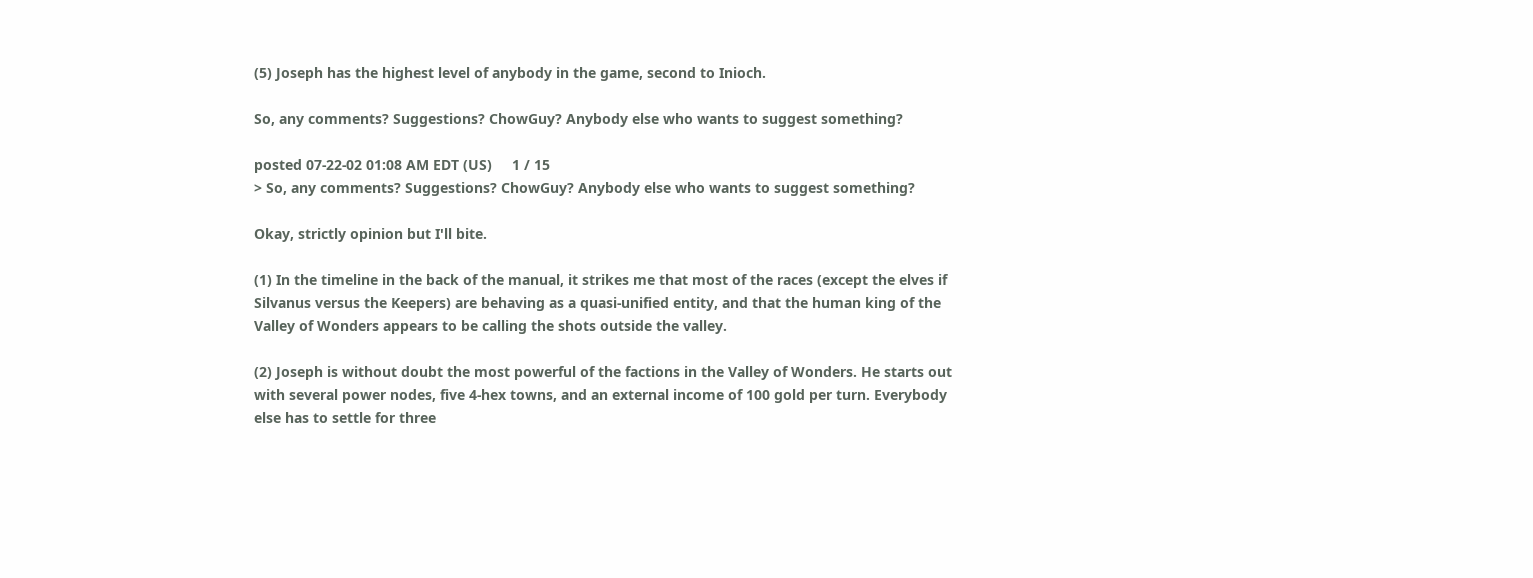(5) Joseph has the highest level of anybody in the game, second to Inioch.

So, any comments? Suggestions? ChowGuy? Anybody else who wants to suggest something?

posted 07-22-02 01:08 AM EDT (US)     1 / 15
> So, any comments? Suggestions? ChowGuy? Anybody else who wants to suggest something?

Okay, strictly opinion but I'll bite.

(1) In the timeline in the back of the manual, it strikes me that most of the races (except the elves if Silvanus versus the Keepers) are behaving as a quasi-unified entity, and that the human king of the Valley of Wonders appears to be calling the shots outside the valley.

(2) Joseph is without doubt the most powerful of the factions in the Valley of Wonders. He starts out with several power nodes, five 4-hex towns, and an external income of 100 gold per turn. Everybody else has to settle for three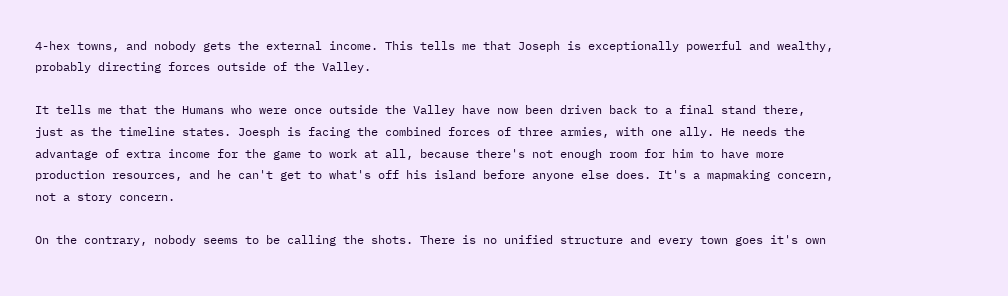4-hex towns, and nobody gets the external income. This tells me that Joseph is exceptionally powerful and wealthy, probably directing forces outside of the Valley.

It tells me that the Humans who were once outside the Valley have now been driven back to a final stand there, just as the timeline states. Joesph is facing the combined forces of three armies, with one ally. He needs the advantage of extra income for the game to work at all, because there's not enough room for him to have more production resources, and he can't get to what's off his island before anyone else does. It's a mapmaking concern, not a story concern.

On the contrary, nobody seems to be calling the shots. There is no unified structure and every town goes it's own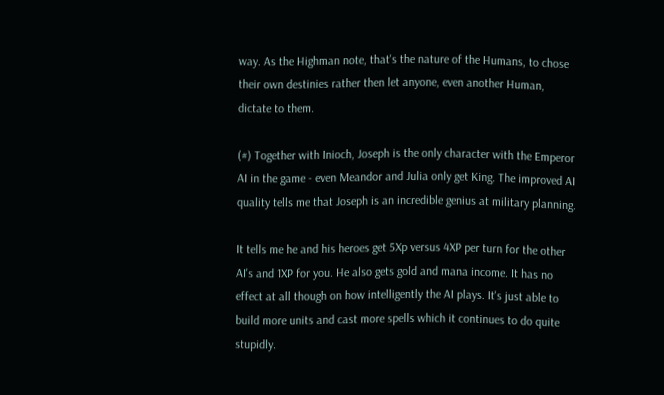way. As the Highman note, that's the nature of the Humans, to chose their own destinies rather then let anyone, even another Human, dictate to them.

(#) Together with Inioch, Joseph is the only character with the Emperor AI in the game - even Meandor and Julia only get King. The improved AI quality tells me that Joseph is an incredible genius at military planning.

It tells me he and his heroes get 5Xp versus 4XP per turn for the other AI's and 1XP for you. He also gets gold and mana income. It has no effect at all though on how intelligently the AI plays. It's just able to build more units and cast more spells which it continues to do quite stupidly.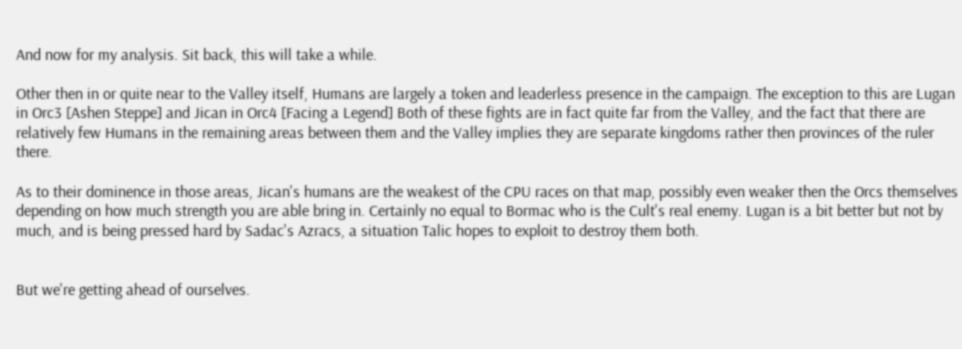And now for my analysis. Sit back, this will take a while.

Other then in or quite near to the Valley itself, Humans are largely a token and leaderless presence in the campaign. The exception to this are Lugan in Orc3 [Ashen Steppe] and Jican in Orc4 [Facing a Legend] Both of these fights are in fact quite far from the Valley, and the fact that there are relatively few Humans in the remaining areas between them and the Valley implies they are separate kingdoms rather then provinces of the ruler there.

As to their dominence in those areas, Jican's humans are the weakest of the CPU races on that map, possibly even weaker then the Orcs themselves depending on how much strength you are able bring in. Certainly no equal to Bormac who is the Cult's real enemy. Lugan is a bit better but not by much, and is being pressed hard by Sadac's Azracs, a situation Talic hopes to exploit to destroy them both.


But we're getting ahead of ourselves.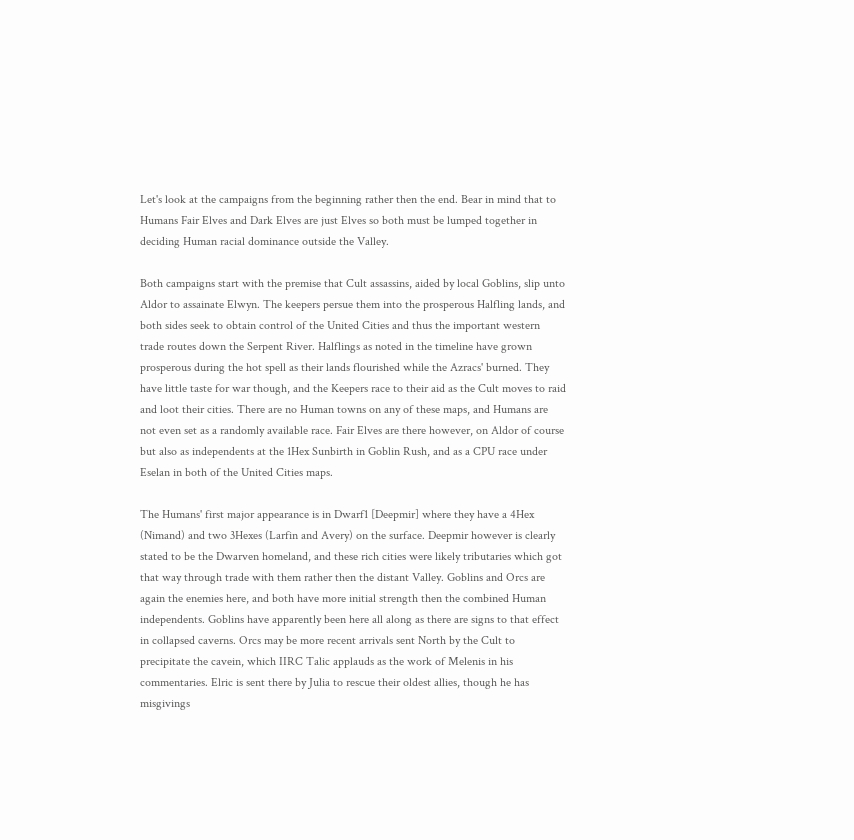Let's look at the campaigns from the beginning rather then the end. Bear in mind that to Humans Fair Elves and Dark Elves are just Elves so both must be lumped together in deciding Human racial dominance outside the Valley.

Both campaigns start with the premise that Cult assassins, aided by local Goblins, slip unto Aldor to assainate Elwyn. The keepers persue them into the prosperous Halfling lands, and both sides seek to obtain control of the United Cities and thus the important western trade routes down the Serpent River. Halflings as noted in the timeline have grown prosperous during the hot spell as their lands flourished while the Azracs' burned. They have little taste for war though, and the Keepers race to their aid as the Cult moves to raid and loot their cities. There are no Human towns on any of these maps, and Humans are not even set as a randomly available race. Fair Elves are there however, on Aldor of course but also as independents at the 1Hex Sunbirth in Goblin Rush, and as a CPU race under Eselan in both of the United Cities maps.

The Humans' first major appearance is in Dwarf1 [Deepmir] where they have a 4Hex (Nimand) and two 3Hexes (Larfin and Avery) on the surface. Deepmir however is clearly stated to be the Dwarven homeland, and these rich cities were likely tributaries which got that way through trade with them rather then the distant Valley. Goblins and Orcs are again the enemies here, and both have more initial strength then the combined Human independents. Goblins have apparently been here all along as there are signs to that effect in collapsed caverns. Orcs may be more recent arrivals sent North by the Cult to precipitate the cavein, which IIRC Talic applauds as the work of Melenis in his commentaries. Elric is sent there by Julia to rescue their oldest allies, though he has misgivings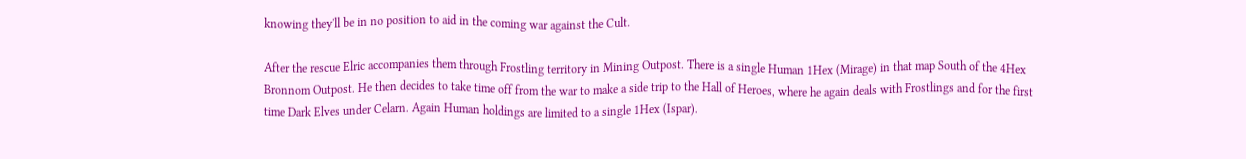knowing they'll be in no position to aid in the coming war against the Cult.

After the rescue Elric accompanies them through Frostling territory in Mining Outpost. There is a single Human 1Hex (Mirage) in that map South of the 4Hex Bronnom Outpost. He then decides to take time off from the war to make a side trip to the Hall of Heroes, where he again deals with Frostlings and for the first time Dark Elves under Celarn. Again Human holdings are limited to a single 1Hex (Ispar).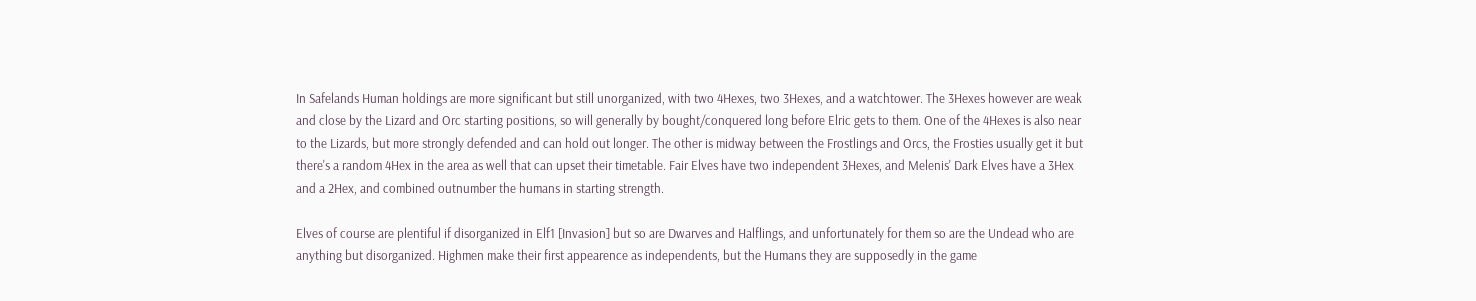In Safelands Human holdings are more significant but still unorganized, with two 4Hexes, two 3Hexes, and a watchtower. The 3Hexes however are weak and close by the Lizard and Orc starting positions, so will generally by bought/conquered long before Elric gets to them. One of the 4Hexes is also near to the Lizards, but more strongly defended and can hold out longer. The other is midway between the Frostlings and Orcs, the Frosties usually get it but there's a random 4Hex in the area as well that can upset their timetable. Fair Elves have two independent 3Hexes, and Melenis' Dark Elves have a 3Hex and a 2Hex, and combined outnumber the humans in starting strength.

Elves of course are plentiful if disorganized in Elf1 [Invasion] but so are Dwarves and Halflings, and unfortunately for them so are the Undead who are anything but disorganized. Highmen make their first appearence as independents, but the Humans they are supposedly in the game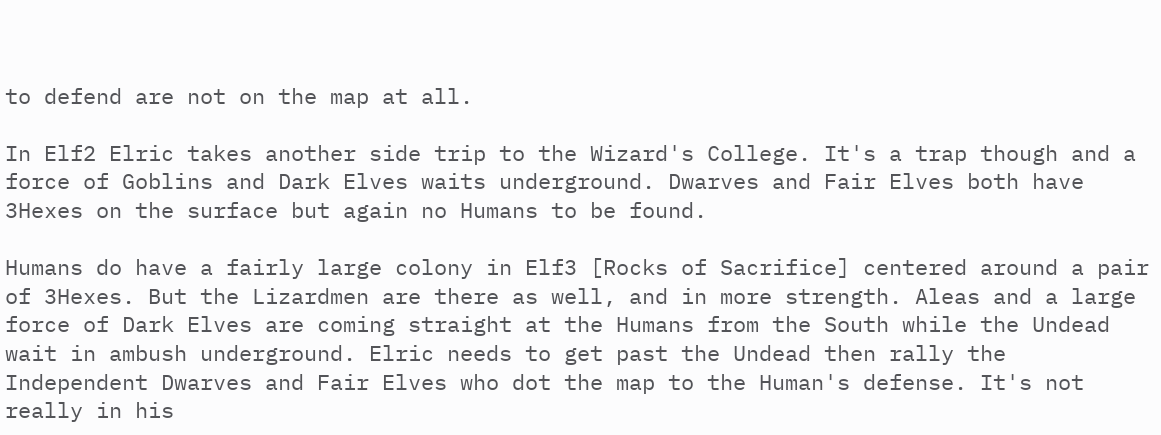to defend are not on the map at all.

In Elf2 Elric takes another side trip to the Wizard's College. It's a trap though and a force of Goblins and Dark Elves waits underground. Dwarves and Fair Elves both have 3Hexes on the surface but again no Humans to be found.

Humans do have a fairly large colony in Elf3 [Rocks of Sacrifice] centered around a pair of 3Hexes. But the Lizardmen are there as well, and in more strength. Aleas and a large force of Dark Elves are coming straight at the Humans from the South while the Undead wait in ambush underground. Elric needs to get past the Undead then rally the Independent Dwarves and Fair Elves who dot the map to the Human's defense. It's not really in his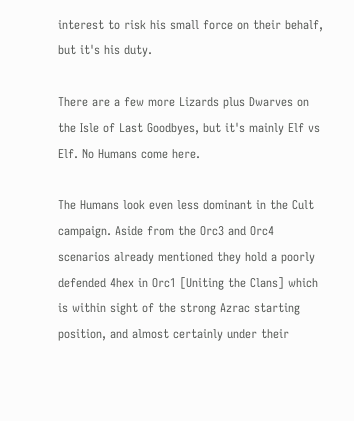interest to risk his small force on their behalf, but it's his duty.

There are a few more Lizards plus Dwarves on the Isle of Last Goodbyes, but it's mainly Elf vs Elf. No Humans come here.

The Humans look even less dominant in the Cult campaign. Aside from the Orc3 and Orc4 scenarios already mentioned they hold a poorly defended 4hex in Orc1 [Uniting the Clans] which is within sight of the strong Azrac starting position, and almost certainly under their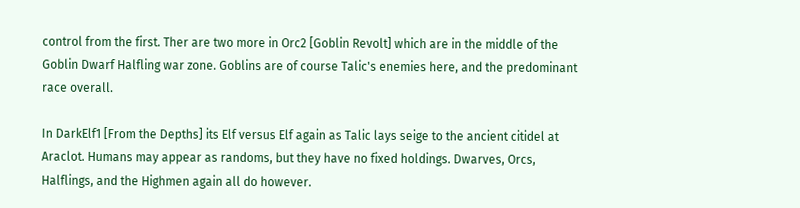control from the first. Ther are two more in Orc2 [Goblin Revolt] which are in the middle of the Goblin Dwarf Halfling war zone. Goblins are of course Talic's enemies here, and the predominant race overall.

In DarkElf1 [From the Depths] its Elf versus Elf again as Talic lays seige to the ancient citidel at Araclot. Humans may appear as randoms, but they have no fixed holdings. Dwarves, Orcs, Halflings, and the Highmen again all do however.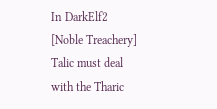In DarkElf2 [Noble Treachery] Talic must deal with the Tharic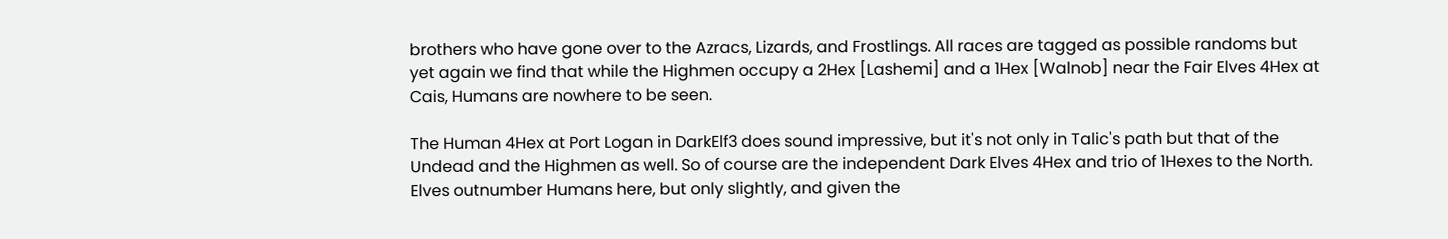brothers who have gone over to the Azracs, Lizards, and Frostlings. All races are tagged as possible randoms but yet again we find that while the Highmen occupy a 2Hex [Lashemi] and a 1Hex [Walnob] near the Fair Elves 4Hex at Cais, Humans are nowhere to be seen.

The Human 4Hex at Port Logan in DarkElf3 does sound impressive, but it's not only in Talic's path but that of the Undead and the Highmen as well. So of course are the independent Dark Elves 4Hex and trio of 1Hexes to the North. Elves outnumber Humans here, but only slightly, and given the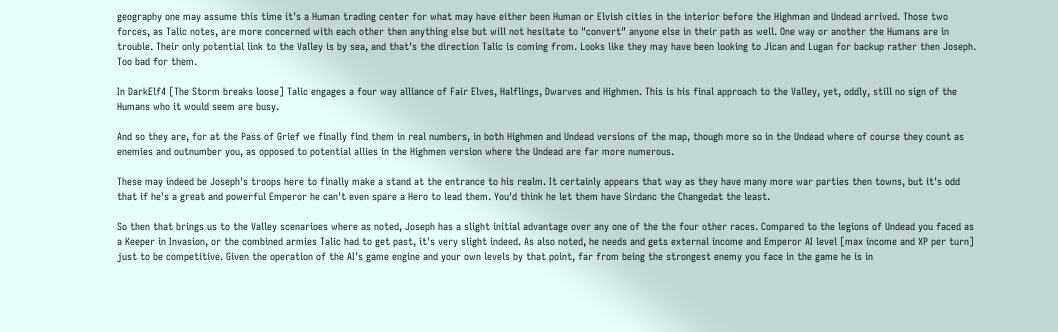geography one may assume this time it's a Human trading center for what may have either been Human or Elvish cities in the interior before the Highman and Undead arrived. Those two forces, as Talic notes, are more concerned with each other then anything else but will not hesitate to "convert" anyone else in their path as well. One way or another the Humans are in trouble. Their only potential link to the Valley is by sea, and that's the direction Talic is coming from. Looks like they may have been looking to Jican and Lugan for backup rather then Joseph. Too bad for them.

In DarkElf4 [The Storm breaks loose] Talic engages a four way alliance of Fair Elves, Halflings, Dwarves and Highmen. This is his final approach to the Valley, yet, oddly, still no sign of the Humans who it would seem are busy.

And so they are, for at the Pass of Grief we finally find them in real numbers, in both Highmen and Undead versions of the map, though more so in the Undead where of course they count as enemies and outnumber you, as opposed to potential allies in the Highmen version where the Undead are far more numerous.

These may indeed be Joseph's troops here to finally make a stand at the entrance to his realm. It certainly appears that way as they have many more war parties then towns, but it's odd that if he's a great and powerful Emperor he can't even spare a Hero to lead them. You'd think he let them have Sirdanc the Changedat the least.

So then that brings us to the Valley scenarioes where as noted, Joseph has a slight initial advantage over any one of the the four other races. Compared to the legions of Undead you faced as a Keeper in Invasion, or the combined armies Talic had to get past, it's very slight indeed. As also noted, he needs and gets external income and Emperor AI level [max income and XP per turn] just to be competitive. Given the operation of the AI's game engine and your own levels by that point, far from being the strongest enemy you face in the game he is in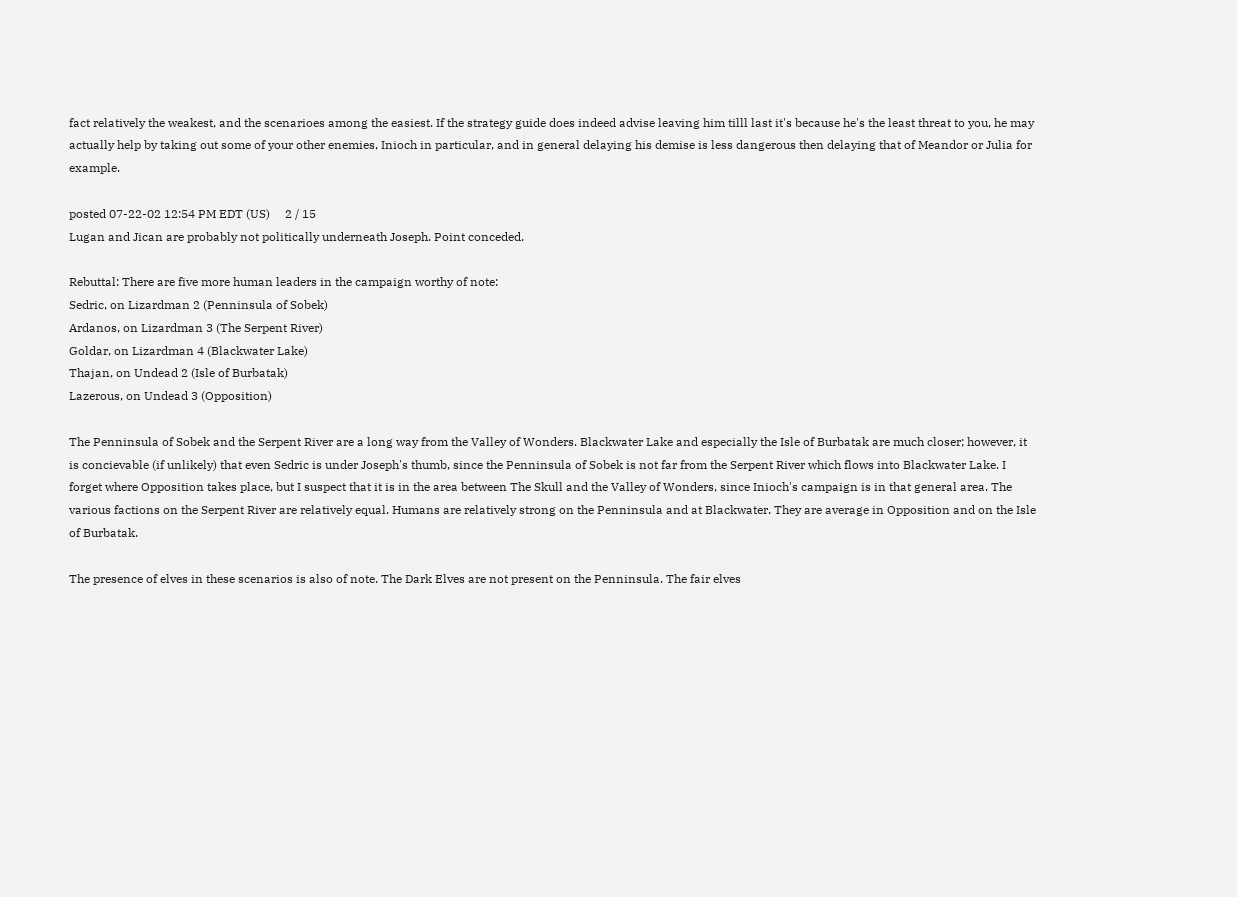fact relatively the weakest, and the scenarioes among the easiest. If the strategy guide does indeed advise leaving him tilll last it's because he's the least threat to you, he may actually help by taking out some of your other enemies, Inioch in particular, and in general delaying his demise is less dangerous then delaying that of Meandor or Julia for example.

posted 07-22-02 12:54 PM EDT (US)     2 / 15
Lugan and Jican are probably not politically underneath Joseph. Point conceded.

Rebuttal: There are five more human leaders in the campaign worthy of note:
Sedric, on Lizardman 2 (Penninsula of Sobek)
Ardanos, on Lizardman 3 (The Serpent River)
Goldar, on Lizardman 4 (Blackwater Lake)
Thajan, on Undead 2 (Isle of Burbatak)
Lazerous, on Undead 3 (Opposition)

The Penninsula of Sobek and the Serpent River are a long way from the Valley of Wonders. Blackwater Lake and especially the Isle of Burbatak are much closer; however, it is concievable (if unlikely) that even Sedric is under Joseph's thumb, since the Penninsula of Sobek is not far from the Serpent River which flows into Blackwater Lake. I forget where Opposition takes place, but I suspect that it is in the area between The Skull and the Valley of Wonders, since Inioch's campaign is in that general area. The various factions on the Serpent River are relatively equal. Humans are relatively strong on the Penninsula and at Blackwater. They are average in Opposition and on the Isle of Burbatak.

The presence of elves in these scenarios is also of note. The Dark Elves are not present on the Penninsula. The fair elves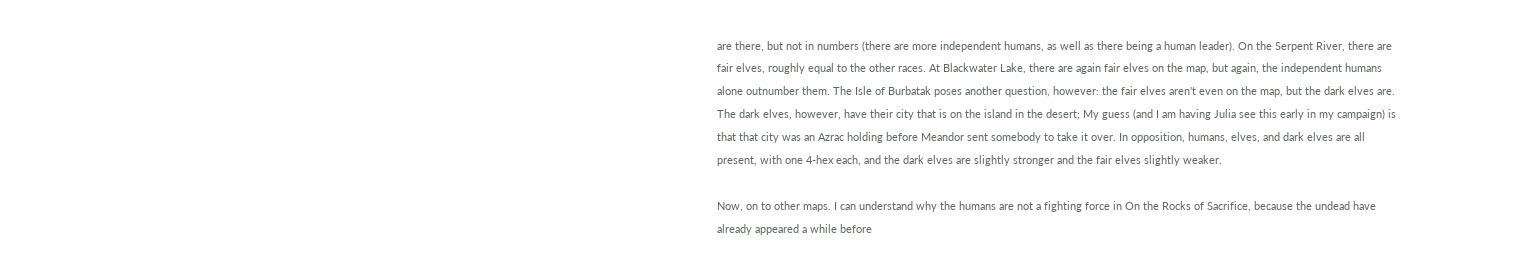are there, but not in numbers (there are more independent humans, as well as there being a human leader). On the Serpent River, there are fair elves, roughly equal to the other races. At Blackwater Lake, there are again fair elves on the map, but again, the independent humans alone outnumber them. The Isle of Burbatak poses another question, however: the fair elves aren't even on the map, but the dark elves are. The dark elves, however, have their city that is on the island in the desert; My guess (and I am having Julia see this early in my campaign) is that that city was an Azrac holding before Meandor sent somebody to take it over. In opposition, humans, elves, and dark elves are all present, with one 4-hex each, and the dark elves are slightly stronger and the fair elves slightly weaker.

Now, on to other maps. I can understand why the humans are not a fighting force in On the Rocks of Sacrifice, because the undead have already appeared a while before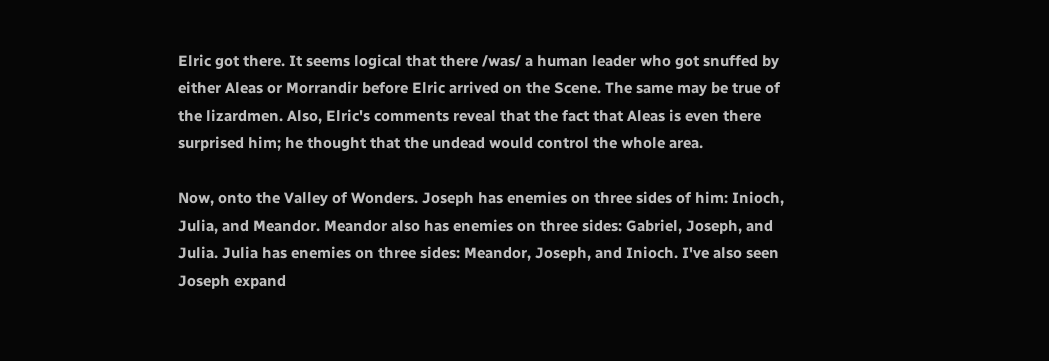Elric got there. It seems logical that there /was/ a human leader who got snuffed by either Aleas or Morrandir before Elric arrived on the Scene. The same may be true of the lizardmen. Also, Elric's comments reveal that the fact that Aleas is even there surprised him; he thought that the undead would control the whole area.

Now, onto the Valley of Wonders. Joseph has enemies on three sides of him: Inioch, Julia, and Meandor. Meandor also has enemies on three sides: Gabriel, Joseph, and Julia. Julia has enemies on three sides: Meandor, Joseph, and Inioch. I've also seen Joseph expand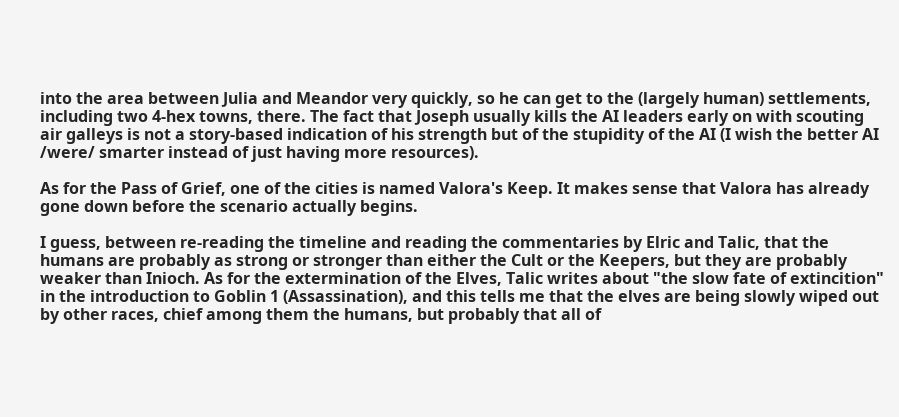into the area between Julia and Meandor very quickly, so he can get to the (largely human) settlements, including two 4-hex towns, there. The fact that Joseph usually kills the AI leaders early on with scouting air galleys is not a story-based indication of his strength but of the stupidity of the AI (I wish the better AI /were/ smarter instead of just having more resources).

As for the Pass of Grief, one of the cities is named Valora's Keep. It makes sense that Valora has already gone down before the scenario actually begins.

I guess, between re-reading the timeline and reading the commentaries by Elric and Talic, that the humans are probably as strong or stronger than either the Cult or the Keepers, but they are probably weaker than Inioch. As for the extermination of the Elves, Talic writes about "the slow fate of extincition" in the introduction to Goblin 1 (Assassination), and this tells me that the elves are being slowly wiped out by other races, chief among them the humans, but probably that all of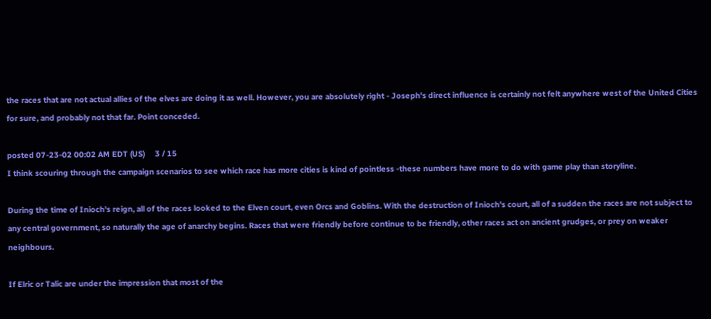the races that are not actual allies of the elves are doing it as well. However, you are absolutely right - Joseph's direct influence is certainly not felt anywhere west of the United Cities for sure, and probably not that far. Point conceded.

posted 07-23-02 00:02 AM EDT (US)     3 / 15
I think scouring through the campaign scenarios to see which race has more cities is kind of pointless -these numbers have more to do with game play than storyline.

During the time of Inioch's reign, all of the races looked to the Elven court, even Orcs and Goblins. With the destruction of Inioch's court, all of a sudden the races are not subject to any central government, so naturally the age of anarchy begins. Races that were friendly before continue to be friendly, other races act on ancient grudges, or prey on weaker neighbours.

If Elric or Talic are under the impression that most of the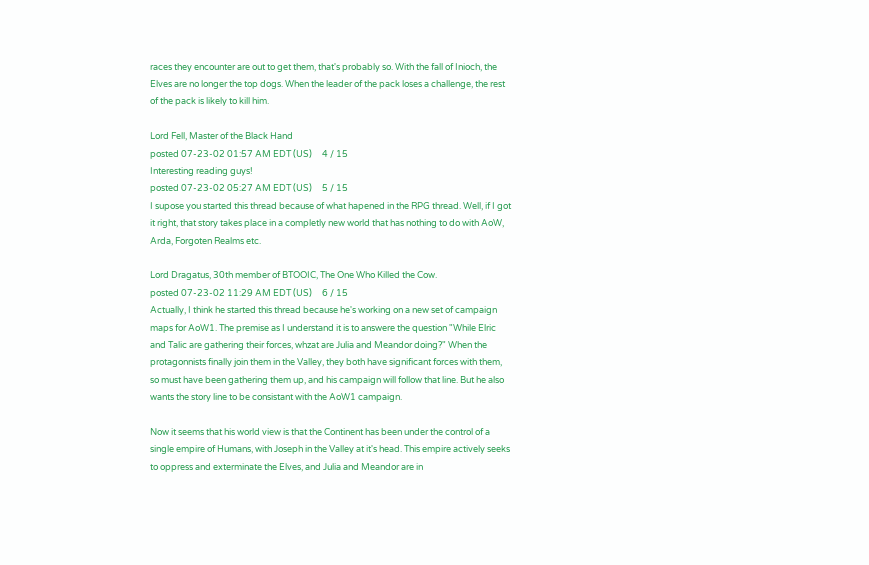races they encounter are out to get them, that's probably so. With the fall of Inioch, the Elves are no longer the top dogs. When the leader of the pack loses a challenge, the rest of the pack is likely to kill him.

Lord Fell, Master of the Black Hand
posted 07-23-02 01:57 AM EDT (US)     4 / 15
Interesting reading guys!
posted 07-23-02 05:27 AM EDT (US)     5 / 15
I supose you started this thread because of what hapened in the RPG thread. Well, if I got it right, that story takes place in a completly new world that has nothing to do with AoW, Arda, Forgoten Realms etc.

Lord Dragatus, 30th member of BTOOIC, The One Who Killed the Cow.
posted 07-23-02 11:29 AM EDT (US)     6 / 15
Actually, I think he started this thread because he's working on a new set of campaign maps for AoW1. The premise as I understand it is to answere the question "While Elric and Talic are gathering their forces, whzat are Julia and Meandor doing?" When the protagonnists finally join them in the Valley, they both have significant forces with them, so must have been gathering them up, and his campaign will follow that line. But he also wants the story line to be consistant with the AoW1 campaign.

Now it seems that his world view is that the Continent has been under the control of a single empire of Humans, with Joseph in the Valley at it's head. This empire actively seeks to oppress and exterminate the Elves, and Julia and Meandor are in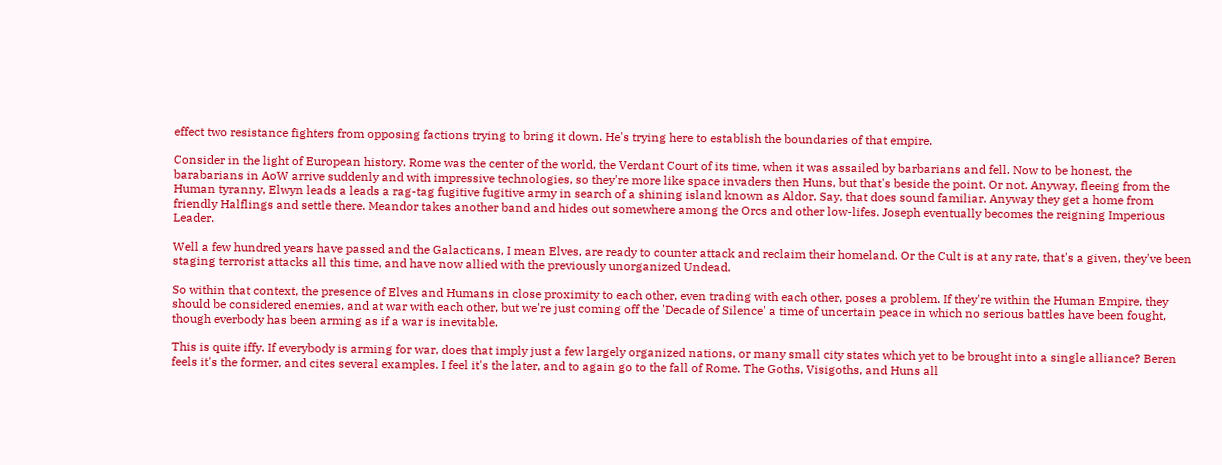effect two resistance fighters from opposing factions trying to bring it down. He's trying here to establish the boundaries of that empire.

Consider in the light of European history. Rome was the center of the world, the Verdant Court of its time, when it was assailed by barbarians and fell. Now to be honest, the barabarians in AoW arrive suddenly and with impressive technologies, so they're more like space invaders then Huns, but that's beside the point. Or not. Anyway, fleeing from the Human tyranny, Elwyn leads a leads a rag-tag fugitive fugitive army in search of a shining island known as Aldor. Say, that does sound familiar. Anyway they get a home from friendly Halflings and settle there. Meandor takes another band and hides out somewhere among the Orcs and other low-lifes. Joseph eventually becomes the reigning Imperious Leader.

Well a few hundred years have passed and the Galacticans, I mean Elves, are ready to counter attack and reclaim their homeland. Or the Cult is at any rate, that's a given, they've been staging terrorist attacks all this time, and have now allied with the previously unorganized Undead.

So within that context, the presence of Elves and Humans in close proximity to each other, even trading with each other, poses a problem. If they're within the Human Empire, they should be considered enemies, and at war with each other, but we're just coming off the 'Decade of Silence' a time of uncertain peace in which no serious battles have been fought, though everbody has been arming as if a war is inevitable.

This is quite iffy. If everybody is arming for war, does that imply just a few largely organized nations, or many small city states which yet to be brought into a single alliance? Beren feels it's the former, and cites several examples. I feel it's the later, and to again go to the fall of Rome. The Goths, Visigoths, and Huns all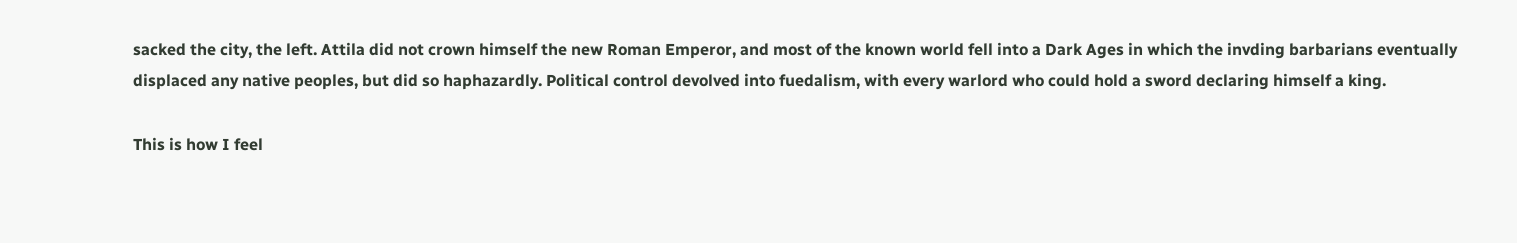sacked the city, the left. Attila did not crown himself the new Roman Emperor, and most of the known world fell into a Dark Ages in which the invding barbarians eventually displaced any native peoples, but did so haphazardly. Political control devolved into fuedalism, with every warlord who could hold a sword declaring himself a king.

This is how I feel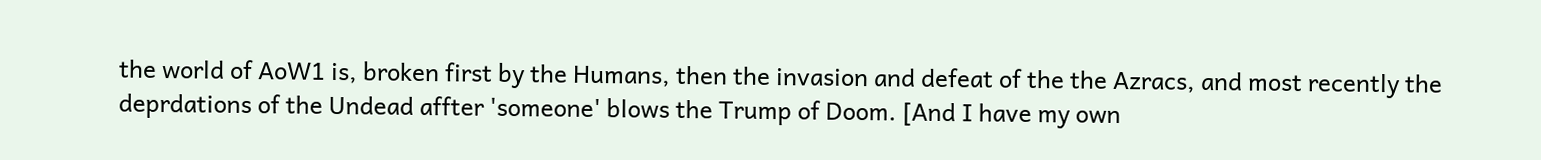the world of AoW1 is, broken first by the Humans, then the invasion and defeat of the the Azracs, and most recently the deprdations of the Undead affter 'someone' blows the Trump of Doom. [And I have my own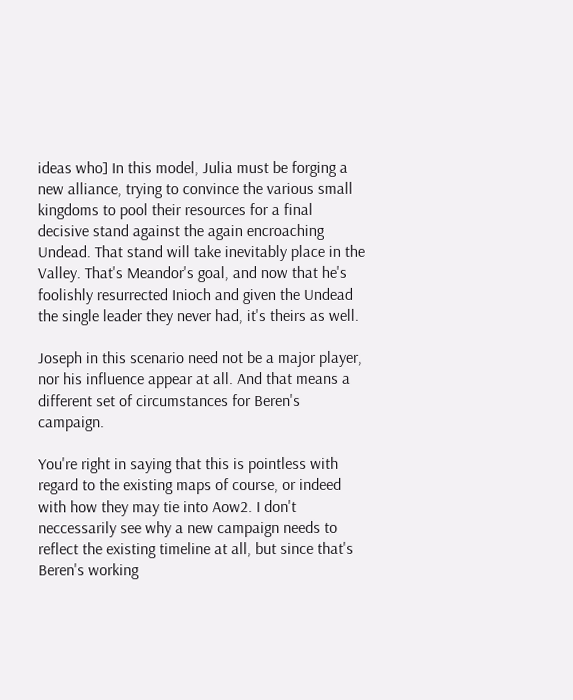ideas who] In this model, Julia must be forging a new alliance, trying to convince the various small kingdoms to pool their resources for a final decisive stand against the again encroaching Undead. That stand will take inevitably place in the Valley. That's Meandor's goal, and now that he's foolishly resurrected Inioch and given the Undead the single leader they never had, it's theirs as well.

Joseph in this scenario need not be a major player, nor his influence appear at all. And that means a different set of circumstances for Beren's campaign.

You're right in saying that this is pointless with regard to the existing maps of course, or indeed with how they may tie into Aow2. I don't neccessarily see why a new campaign needs to reflect the existing timeline at all, but since that's Beren's working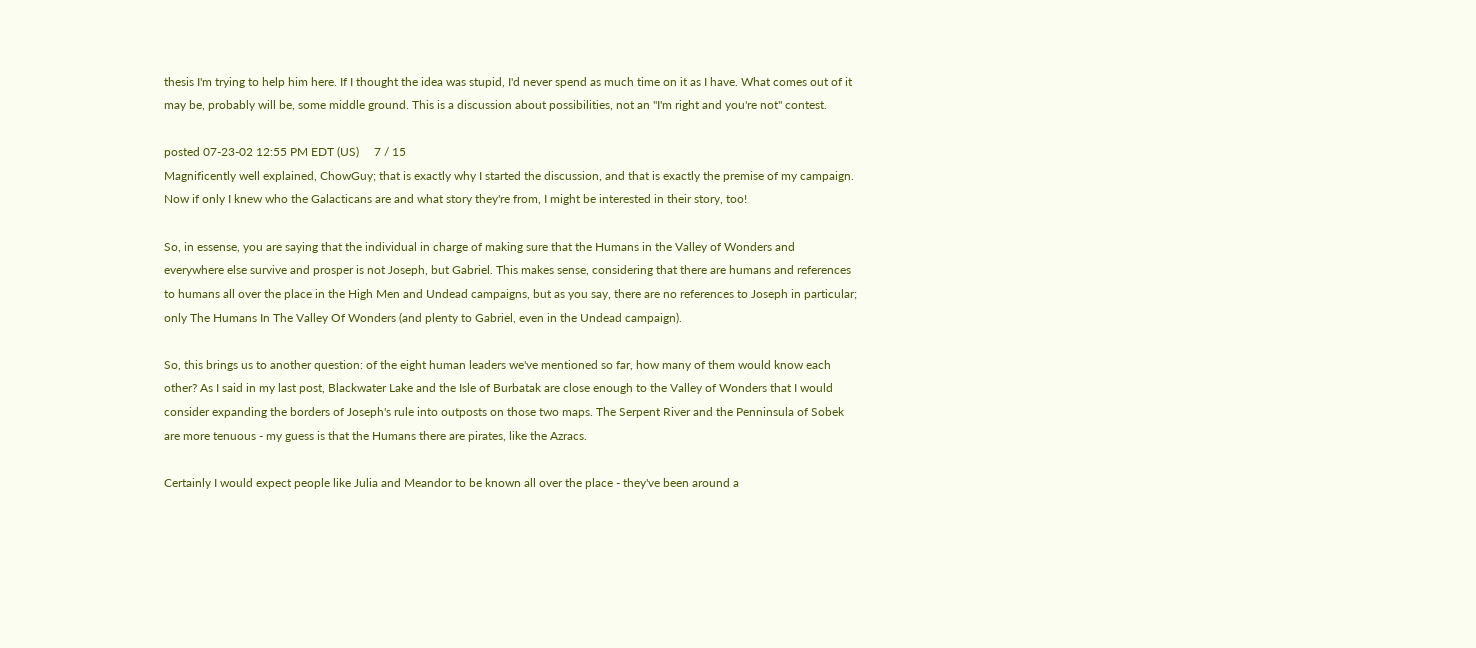thesis I'm trying to help him here. If I thought the idea was stupid, I'd never spend as much time on it as I have. What comes out of it may be, probably will be, some middle ground. This is a discussion about possibilities, not an "I'm right and you're not" contest.

posted 07-23-02 12:55 PM EDT (US)     7 / 15
Magnificently well explained, ChowGuy; that is exactly why I started the discussion, and that is exactly the premise of my campaign. Now if only I knew who the Galacticans are and what story they're from, I might be interested in their story, too!

So, in essense, you are saying that the individual in charge of making sure that the Humans in the Valley of Wonders and everywhere else survive and prosper is not Joseph, but Gabriel. This makes sense, considering that there are humans and references to humans all over the place in the High Men and Undead campaigns, but as you say, there are no references to Joseph in particular; only The Humans In The Valley Of Wonders (and plenty to Gabriel, even in the Undead campaign).

So, this brings us to another question: of the eight human leaders we've mentioned so far, how many of them would know each other? As I said in my last post, Blackwater Lake and the Isle of Burbatak are close enough to the Valley of Wonders that I would consider expanding the borders of Joseph's rule into outposts on those two maps. The Serpent River and the Penninsula of Sobek are more tenuous - my guess is that the Humans there are pirates, like the Azracs.

Certainly I would expect people like Julia and Meandor to be known all over the place - they've been around a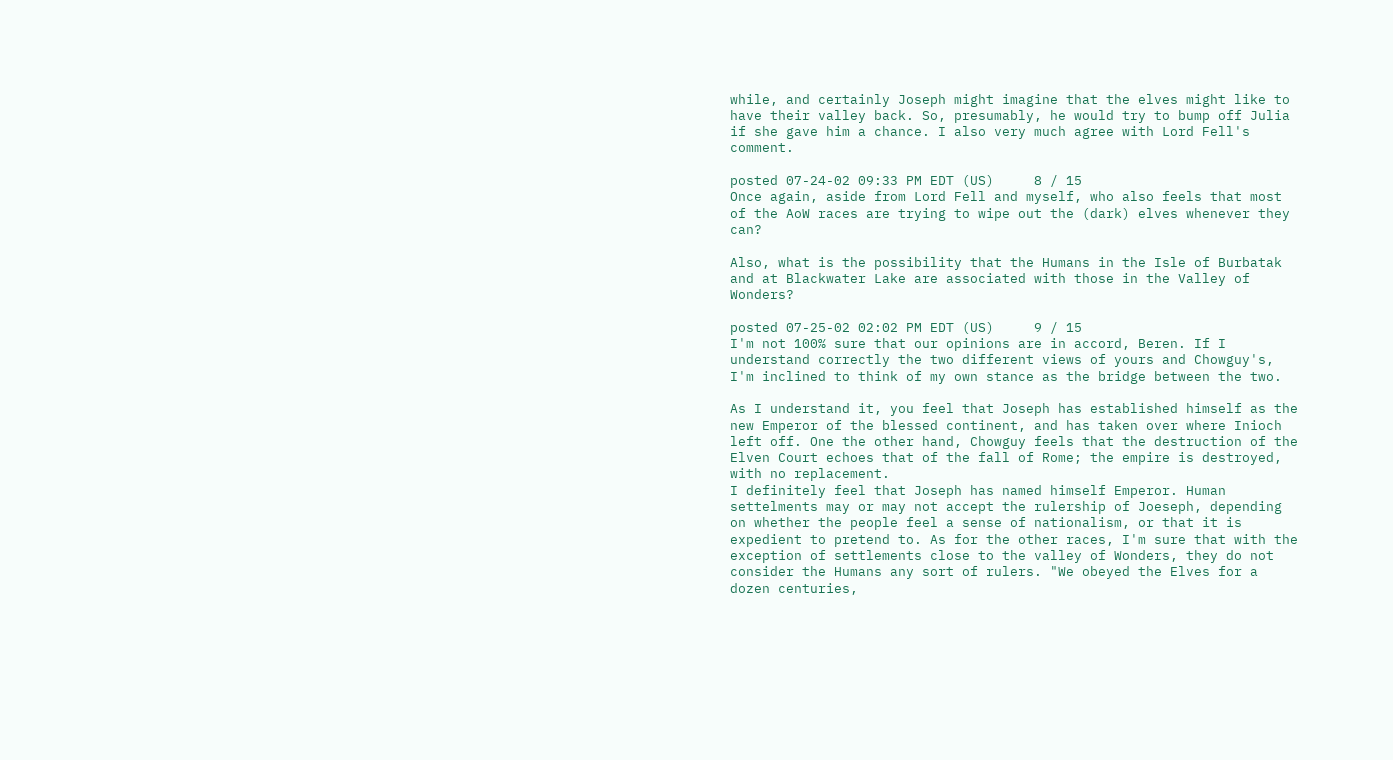while, and certainly Joseph might imagine that the elves might like to have their valley back. So, presumably, he would try to bump off Julia if she gave him a chance. I also very much agree with Lord Fell's comment.

posted 07-24-02 09:33 PM EDT (US)     8 / 15
Once again, aside from Lord Fell and myself, who also feels that most of the AoW races are trying to wipe out the (dark) elves whenever they can?

Also, what is the possibility that the Humans in the Isle of Burbatak and at Blackwater Lake are associated with those in the Valley of Wonders?

posted 07-25-02 02:02 PM EDT (US)     9 / 15
I'm not 100% sure that our opinions are in accord, Beren. If I understand correctly the two different views of yours and Chowguy's, I'm inclined to think of my own stance as the bridge between the two.

As I understand it, you feel that Joseph has established himself as the new Emperor of the blessed continent, and has taken over where Inioch left off. One the other hand, Chowguy feels that the destruction of the Elven Court echoes that of the fall of Rome; the empire is destroyed, with no replacement.
I definitely feel that Joseph has named himself Emperor. Human settelments may or may not accept the rulership of Joeseph, depending on whether the people feel a sense of nationalism, or that it is expedient to pretend to. As for the other races, I'm sure that with the exception of settlements close to the valley of Wonders, they do not consider the Humans any sort of rulers. "We obeyed the Elves for a dozen centuries,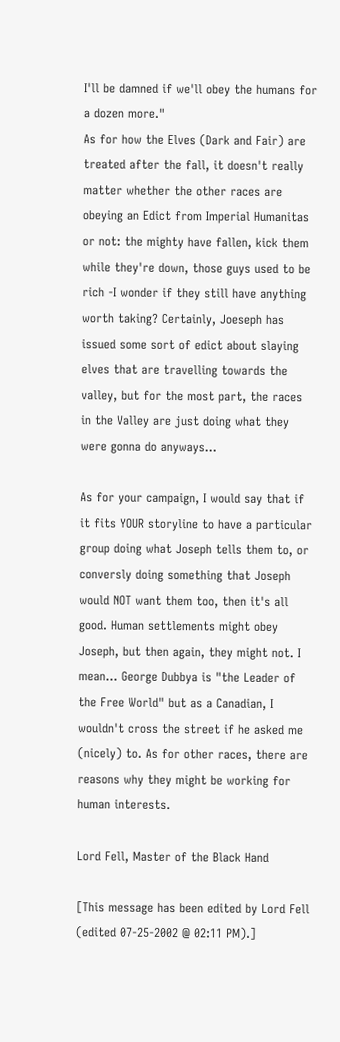I'll be damned if we'll obey the humans for a dozen more."
As for how the Elves (Dark and Fair) are treated after the fall, it doesn't really matter whether the other races are obeying an Edict from Imperial Humanitas or not: the mighty have fallen, kick them while they're down, those guys used to be rich -I wonder if they still have anything worth taking? Certainly, Joeseph has issued some sort of edict about slaying elves that are travelling towards the valley, but for the most part, the races in the Valley are just doing what they were gonna do anyways...

As for your campaign, I would say that if it fits YOUR storyline to have a particular group doing what Joseph tells them to, or conversly doing something that Joseph would NOT want them too, then it's all good. Human settlements might obey Joseph, but then again, they might not. I mean... George Dubbya is "the Leader of the Free World" but as a Canadian, I wouldn't cross the street if he asked me (nicely) to. As for other races, there are reasons why they might be working for human interests.

Lord Fell, Master of the Black Hand

[This message has been edited by Lord Fell (edited 07-25-2002 @ 02:11 PM).]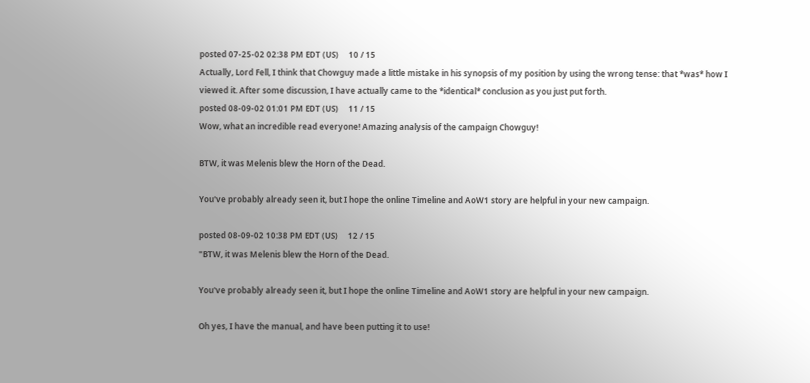posted 07-25-02 02:38 PM EDT (US)     10 / 15
Actually, Lord Fell, I think that Chowguy made a little mistake in his synopsis of my position by using the wrong tense: that *was* how I viewed it. After some discussion, I have actually came to the *identical* conclusion as you just put forth.
posted 08-09-02 01:01 PM EDT (US)     11 / 15
Wow, what an incredible read everyone! Amazing analysis of the campaign Chowguy!

BTW, it was Melenis blew the Horn of the Dead.

You've probably already seen it, but I hope the online Timeline and AoW1 story are helpful in your new campaign.

posted 08-09-02 10:38 PM EDT (US)     12 / 15
"BTW, it was Melenis blew the Horn of the Dead.

You've probably already seen it, but I hope the online Timeline and AoW1 story are helpful in your new campaign.

Oh yes, I have the manual, and have been putting it to use!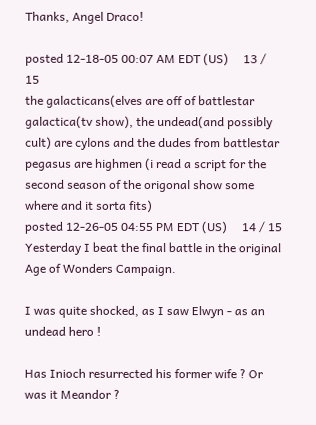Thanks, Angel Draco!

posted 12-18-05 00:07 AM EDT (US)     13 / 15
the galacticans(elves are off of battlestar galactica(tv show), the undead(and possibly cult) are cylons and the dudes from battlestar pegasus are highmen (i read a script for the second season of the origonal show some where and it sorta fits)
posted 12-26-05 04:55 PM EDT (US)     14 / 15
Yesterday I beat the final battle in the original Age of Wonders Campaign.

I was quite shocked, as I saw Elwyn - as an undead hero !

Has Inioch resurrected his former wife ? Or was it Meandor ?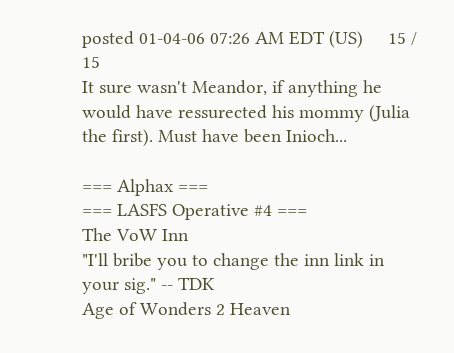posted 01-04-06 07:26 AM EDT (US)     15 / 15
It sure wasn't Meandor, if anything he would have ressurected his mommy (Julia the first). Must have been Inioch...

=== Alphax ===
=== LASFS Operative #4 ===
The VoW Inn
"I'll bribe you to change the inn link in your sig." -- TDK
Age of Wonders 2 Heaven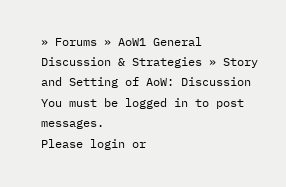» Forums » AoW1 General Discussion & Strategies » Story and Setting of AoW: Discussion
You must be logged in to post messages.
Please login or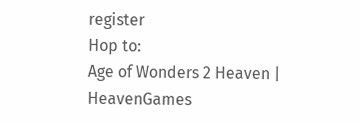register
Hop to:
Age of Wonders 2 Heaven | HeavenGames